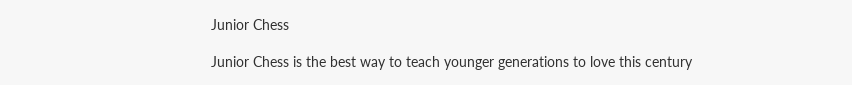Junior Chess

Junior Chess is the best way to teach younger generations to love this century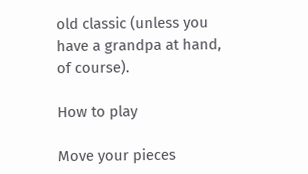old classic (unless you have a grandpa at hand, of course).

How to play

Move your pieces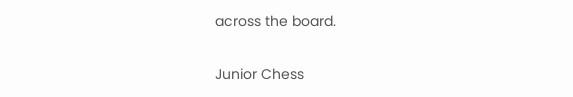across the board.

Junior Chess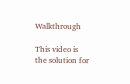Walkthrough

This video is the solution for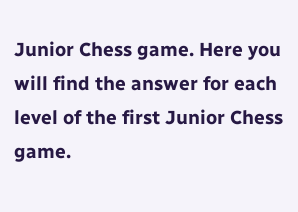Junior Chess game. Here you will find the answer for each level of the first Junior Chess game.